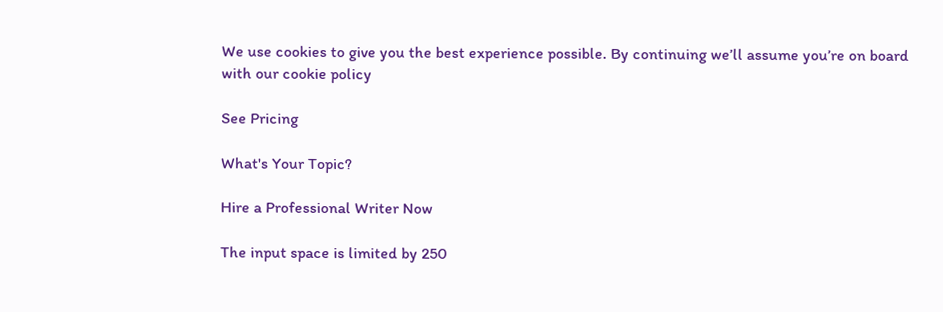We use cookies to give you the best experience possible. By continuing we’ll assume you’re on board with our cookie policy

See Pricing

What's Your Topic?

Hire a Professional Writer Now

The input space is limited by 250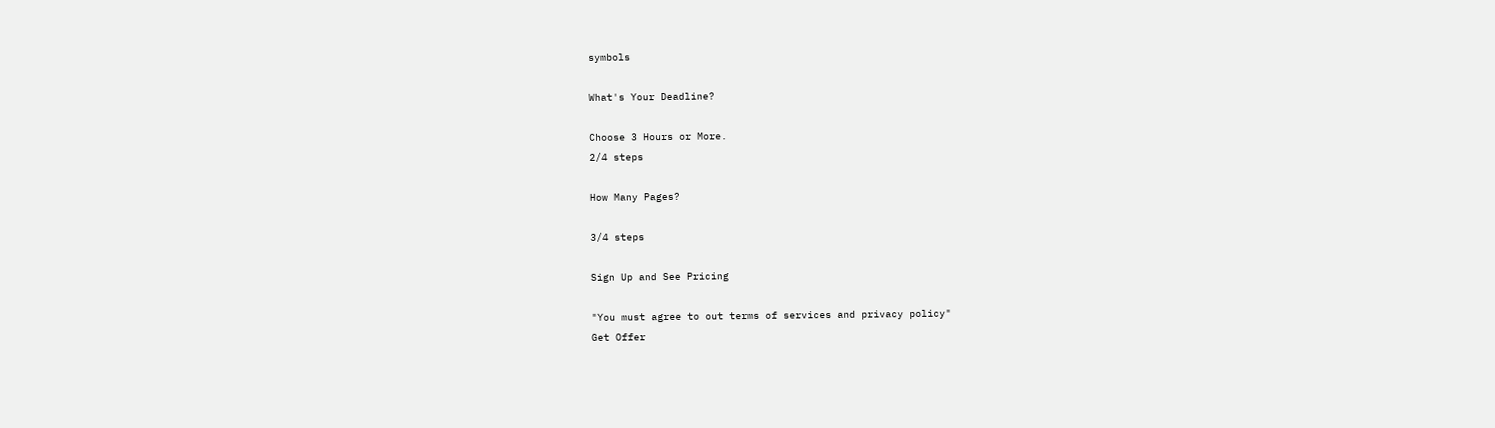symbols

What's Your Deadline?

Choose 3 Hours or More.
2/4 steps

How Many Pages?

3/4 steps

Sign Up and See Pricing

"You must agree to out terms of services and privacy policy"
Get Offer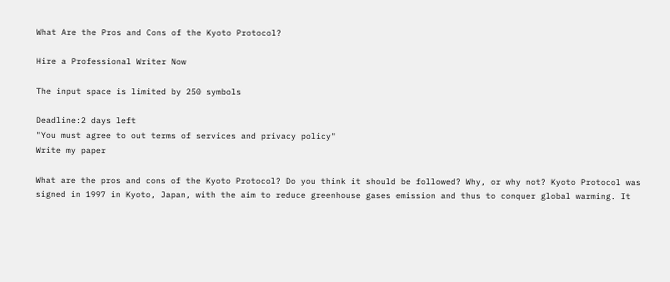What Are the Pros and Cons of the Kyoto Protocol?

Hire a Professional Writer Now

The input space is limited by 250 symbols

Deadline:2 days left
"You must agree to out terms of services and privacy policy"
Write my paper

What are the pros and cons of the Kyoto Protocol? Do you think it should be followed? Why, or why not? Kyoto Protocol was signed in 1997 in Kyoto, Japan, with the aim to reduce greenhouse gases emission and thus to conquer global warming. It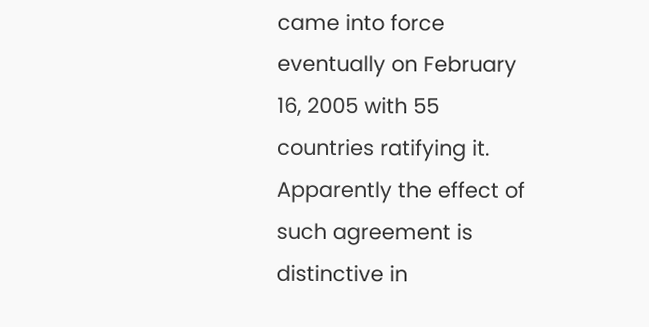came into force eventually on February 16, 2005 with 55 countries ratifying it. Apparently the effect of such agreement is distinctive in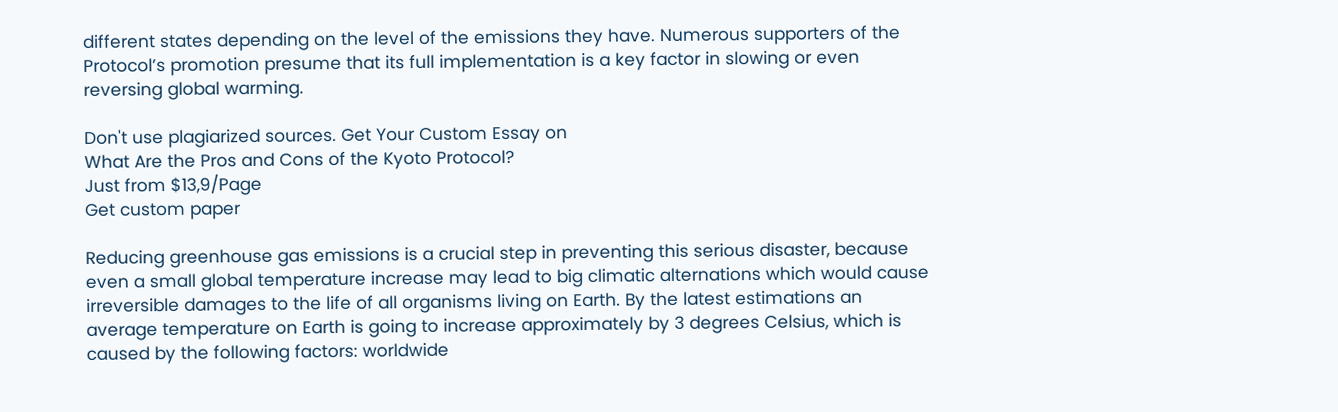different states depending on the level of the emissions they have. Numerous supporters of the Protocol’s promotion presume that its full implementation is a key factor in slowing or even reversing global warming.

Don't use plagiarized sources. Get Your Custom Essay on
What Are the Pros and Cons of the Kyoto Protocol?
Just from $13,9/Page
Get custom paper

Reducing greenhouse gas emissions is a crucial step in preventing this serious disaster, because even a small global temperature increase may lead to big climatic alternations which would cause irreversible damages to the life of all organisms living on Earth. By the latest estimations an average temperature on Earth is going to increase approximately by 3 degrees Celsius, which is caused by the following factors: worldwide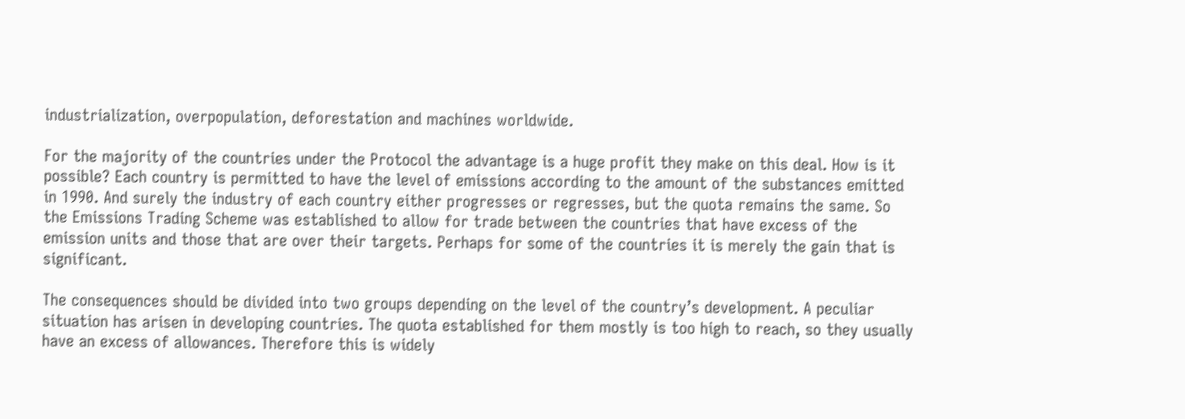industrialization, overpopulation, deforestation and machines worldwide.

For the majority of the countries under the Protocol the advantage is a huge profit they make on this deal. How is it possible? Each country is permitted to have the level of emissions according to the amount of the substances emitted in 1990. And surely the industry of each country either progresses or regresses, but the quota remains the same. So the Emissions Trading Scheme was established to allow for trade between the countries that have excess of the emission units and those that are over their targets. Perhaps for some of the countries it is merely the gain that is significant.

The consequences should be divided into two groups depending on the level of the country’s development. A peculiar situation has arisen in developing countries. The quota established for them mostly is too high to reach, so they usually have an excess of allowances. Therefore this is widely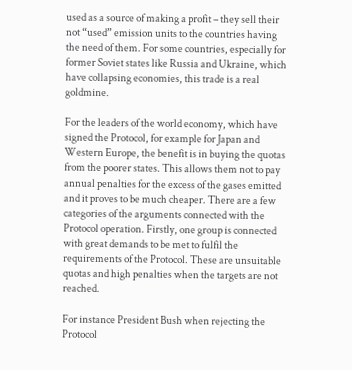used as a source of making a profit – they sell their not “used” emission units to the countries having the need of them. For some countries, especially for former Soviet states like Russia and Ukraine, which have collapsing economies, this trade is a real goldmine.

For the leaders of the world economy, which have signed the Protocol, for example for Japan and Western Europe, the benefit is in buying the quotas from the poorer states. This allows them not to pay annual penalties for the excess of the gases emitted and it proves to be much cheaper. There are a few categories of the arguments connected with the Protocol operation. Firstly, one group is connected with great demands to be met to fulfil the requirements of the Protocol. These are unsuitable quotas and high penalties when the targets are not reached.

For instance President Bush when rejecting the Protocol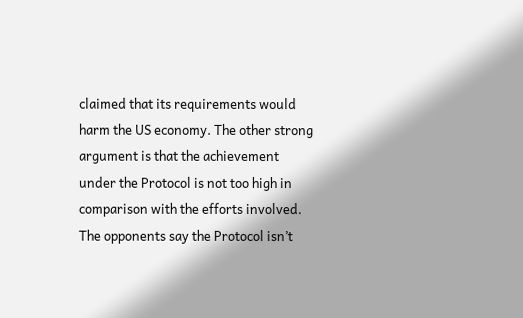claimed that its requirements would harm the US economy. The other strong argument is that the achievement under the Protocol is not too high in comparison with the efforts involved. The opponents say the Protocol isn’t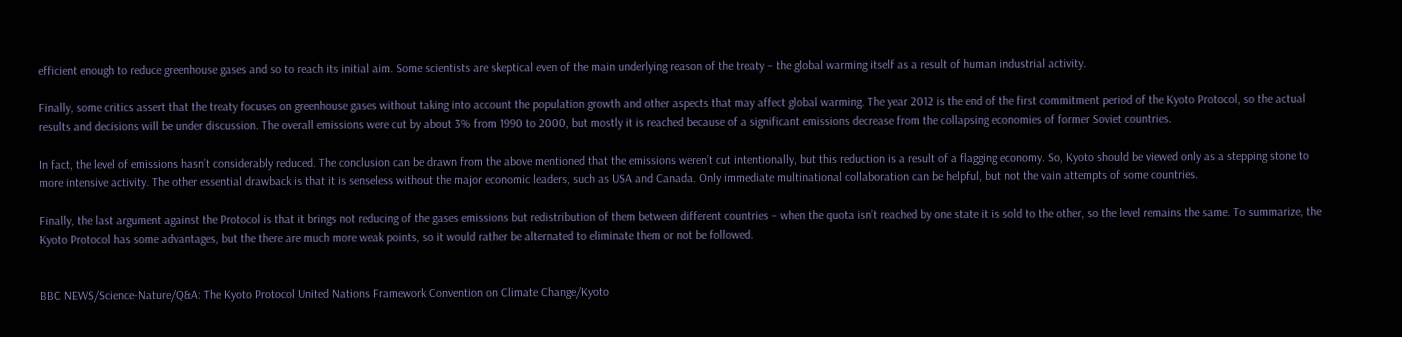efficient enough to reduce greenhouse gases and so to reach its initial aim. Some scientists are skeptical even of the main underlying reason of the treaty – the global warming itself as a result of human industrial activity.

Finally, some critics assert that the treaty focuses on greenhouse gases without taking into account the population growth and other aspects that may affect global warming. The year 2012 is the end of the first commitment period of the Kyoto Protocol, so the actual results and decisions will be under discussion. The overall emissions were cut by about 3% from 1990 to 2000, but mostly it is reached because of a significant emissions decrease from the collapsing economies of former Soviet countries.

In fact, the level of emissions hasn’t considerably reduced. The conclusion can be drawn from the above mentioned that the emissions weren’t cut intentionally, but this reduction is a result of a flagging economy. So, Kyoto should be viewed only as a stepping stone to more intensive activity. The other essential drawback is that it is senseless without the major economic leaders, such as USA and Canada. Only immediate multinational collaboration can be helpful, but not the vain attempts of some countries.

Finally, the last argument against the Protocol is that it brings not reducing of the gases emissions but redistribution of them between different countries – when the quota isn’t reached by one state it is sold to the other, so the level remains the same. To summarize, the Kyoto Protocol has some advantages, but the there are much more weak points, so it would rather be alternated to eliminate them or not be followed.


BBC NEWS/Science-Nature/Q&A: The Kyoto Protocol United Nations Framework Convention on Climate Change/Kyoto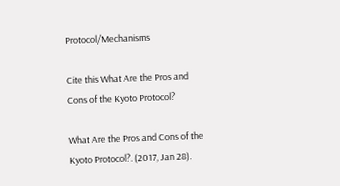Protocol/Mechanisms

Cite this What Are the Pros and Cons of the Kyoto Protocol?

What Are the Pros and Cons of the Kyoto Protocol?. (2017, Jan 28).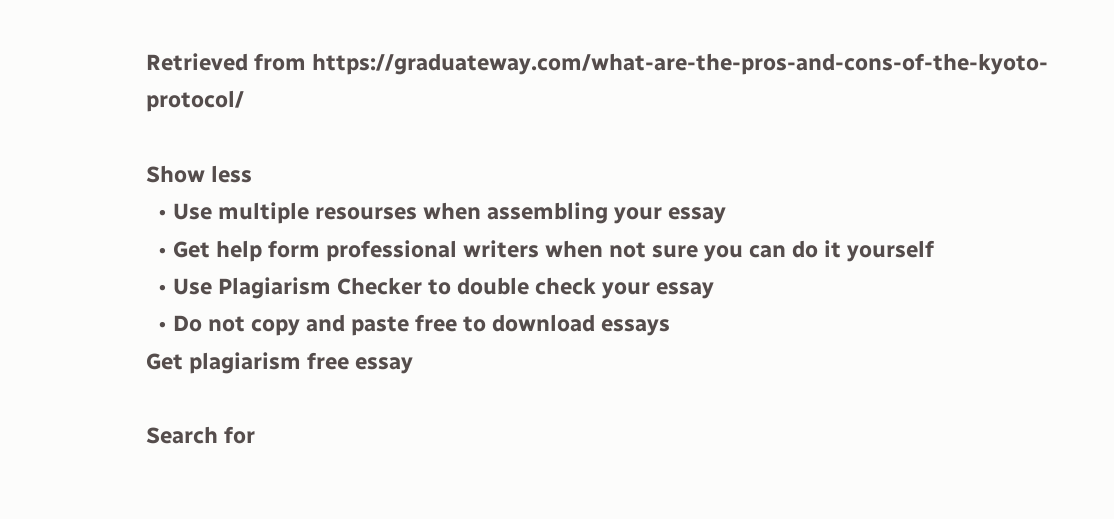Retrieved from https://graduateway.com/what-are-the-pros-and-cons-of-the-kyoto-protocol/

Show less
  • Use multiple resourses when assembling your essay
  • Get help form professional writers when not sure you can do it yourself
  • Use Plagiarism Checker to double check your essay
  • Do not copy and paste free to download essays
Get plagiarism free essay

Search for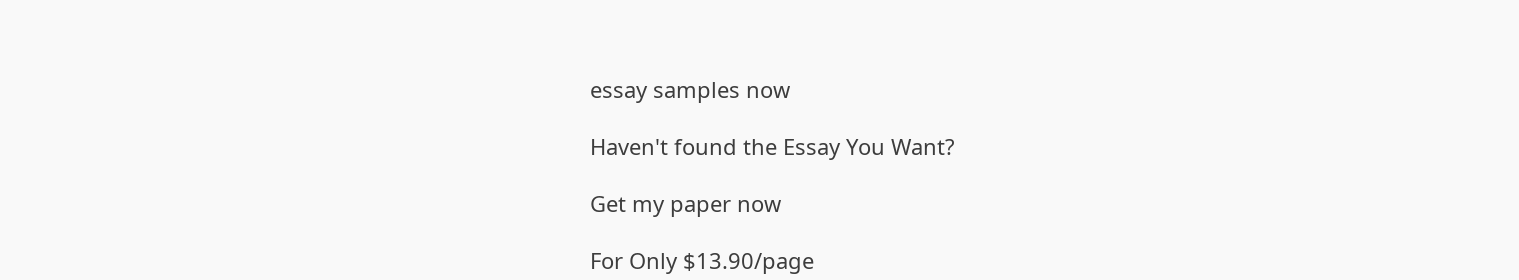essay samples now

Haven't found the Essay You Want?

Get my paper now

For Only $13.90/page